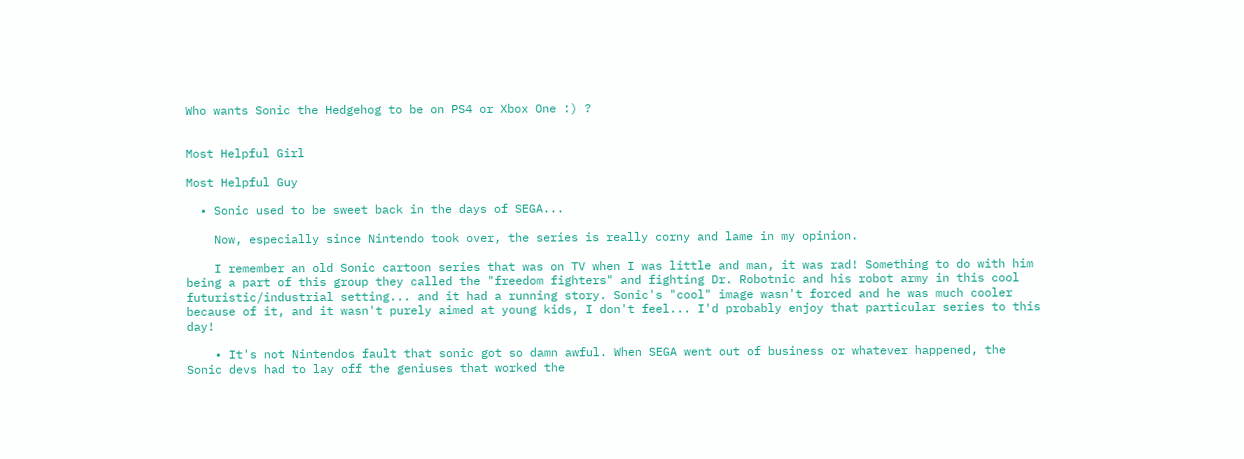Who wants Sonic the Hedgehog to be on PS4 or Xbox One :) ?


Most Helpful Girl

Most Helpful Guy

  • Sonic used to be sweet back in the days of SEGA...

    Now, especially since Nintendo took over, the series is really corny and lame in my opinion.

    I remember an old Sonic cartoon series that was on TV when I was little and man, it was rad! Something to do with him being a part of this group they called the "freedom fighters" and fighting Dr. Robotnic and his robot army in this cool futuristic/industrial setting... and it had a running story. Sonic's "cool" image wasn't forced and he was much cooler because of it, and it wasn't purely aimed at young kids, I don't feel... I'd probably enjoy that particular series to this day!

    • It's not Nintendos fault that sonic got so damn awful. When SEGA went out of business or whatever happened, the Sonic devs had to lay off the geniuses that worked the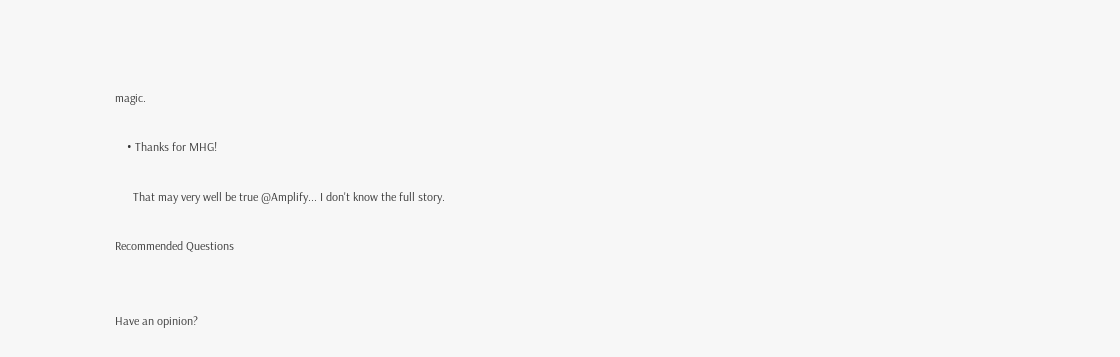magic.

    • Thanks for MHG!

      That may very well be true @Amplify... I don't know the full story.

Recommended Questions


Have an opinion?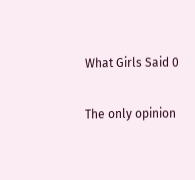What Girls Said 0

The only opinion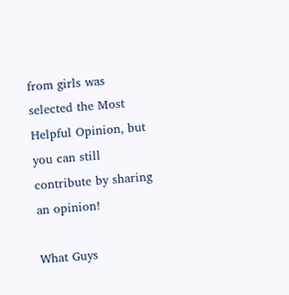from girls was selected the Most Helpful Opinion, but you can still contribute by sharing an opinion!

What Guys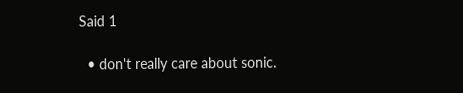Said 1

  • don't really care about sonic.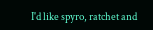I'd like spyro, ratchet and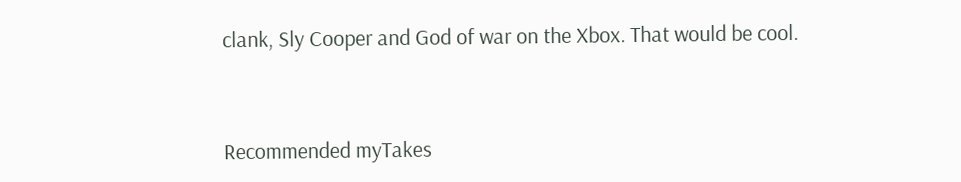clank, Sly Cooper and God of war on the Xbox. That would be cool.


Recommended myTakes